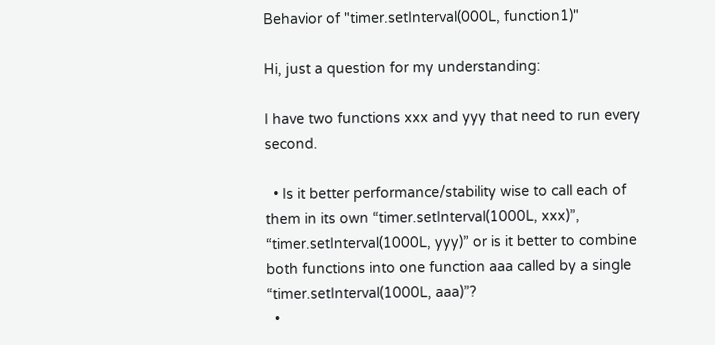Behavior of "timer.setInterval(000L, function1)"

Hi, just a question for my understanding:

I have two functions xxx and yyy that need to run every second.

  • Is it better performance/stability wise to call each of them in its own “timer.setInterval(1000L, xxx)”, “timer.setInterval(1000L, yyy)” or is it better to combine both functions into one function aaa called by a single “timer.setInterval(1000L, aaa)”?
  •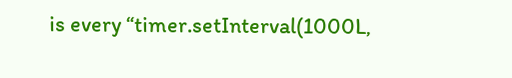is every “timer.setInterval(1000L,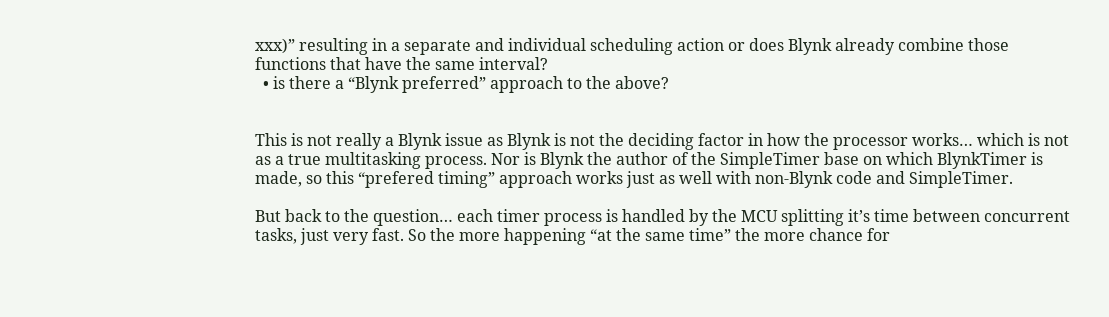xxx)” resulting in a separate and individual scheduling action or does Blynk already combine those functions that have the same interval?
  • is there a “Blynk preferred” approach to the above?


This is not really a Blynk issue as Blynk is not the deciding factor in how the processor works… which is not as a true multitasking process. Nor is Blynk the author of the SimpleTimer base on which BlynkTimer is made, so this “prefered timing” approach works just as well with non-Blynk code and SimpleTimer.

But back to the question… each timer process is handled by the MCU splitting it’s time between concurrent tasks, just very fast. So the more happening “at the same time” the more chance for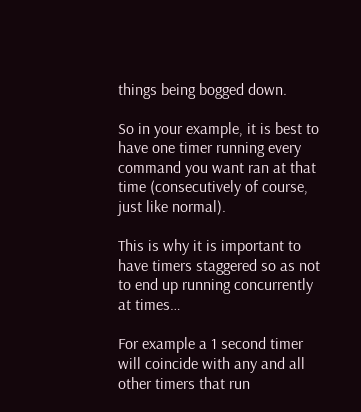things being bogged down.

So in your example, it is best to have one timer running every command you want ran at that time (consecutively of course, just like normal).

This is why it is important to have timers staggered so as not to end up running concurrently at times…

For example a 1 second timer will coincide with any and all other timers that run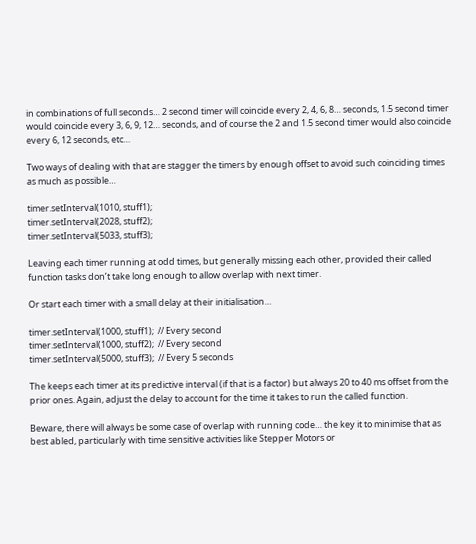in combinations of full seconds… 2 second timer will coincide every 2, 4, 6, 8… seconds, 1.5 second timer would coincide every 3, 6, 9, 12… seconds, and of course the 2 and 1.5 second timer would also coincide every 6, 12 seconds, etc…

Two ways of dealing with that are stagger the timers by enough offset to avoid such coinciding times as much as possible…

timer.setInterval(1010, stuff1);
timer.setInterval(2028, stuff2);
timer.setInterval(5033, stuff3);

Leaving each timer running at odd times, but generally missing each other, provided their called function tasks don’t take long enough to allow overlap with next timer.

Or start each timer with a small delay at their initialisation…

timer.setInterval(1000, stuff1);  // Every second
timer.setInterval(1000, stuff2);  // Every second
timer.setInterval(5000, stuff3);  // Every 5 seconds

The keeps each timer at its predictive interval (if that is a factor) but always 20 to 40 ms offset from the prior ones. Again, adjust the delay to account for the time it takes to run the called function.

Beware, there will always be some case of overlap with running code… the key it to minimise that as best abled, particularly with time sensitive activities like Stepper Motors or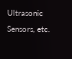Ultrasonic Sensors, etc.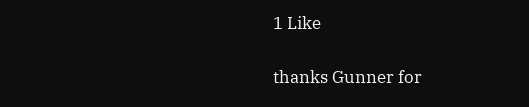1 Like

thanks Gunner for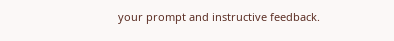your prompt and instructive feedback.